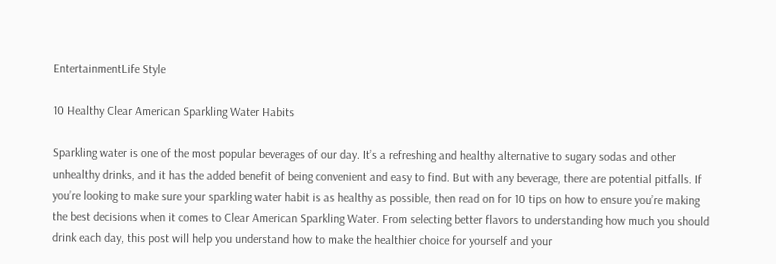EntertainmentLife Style

10 Healthy Clear American Sparkling Water Habits

Sparkling water is one of the most popular beverages of our day. It’s a refreshing and healthy alternative to sugary sodas and other unhealthy drinks, and it has the added benefit of being convenient and easy to find. But with any beverage, there are potential pitfalls. If you’re looking to make sure your sparkling water habit is as healthy as possible, then read on for 10 tips on how to ensure you’re making the best decisions when it comes to Clear American Sparkling Water. From selecting better flavors to understanding how much you should drink each day, this post will help you understand how to make the healthier choice for yourself and your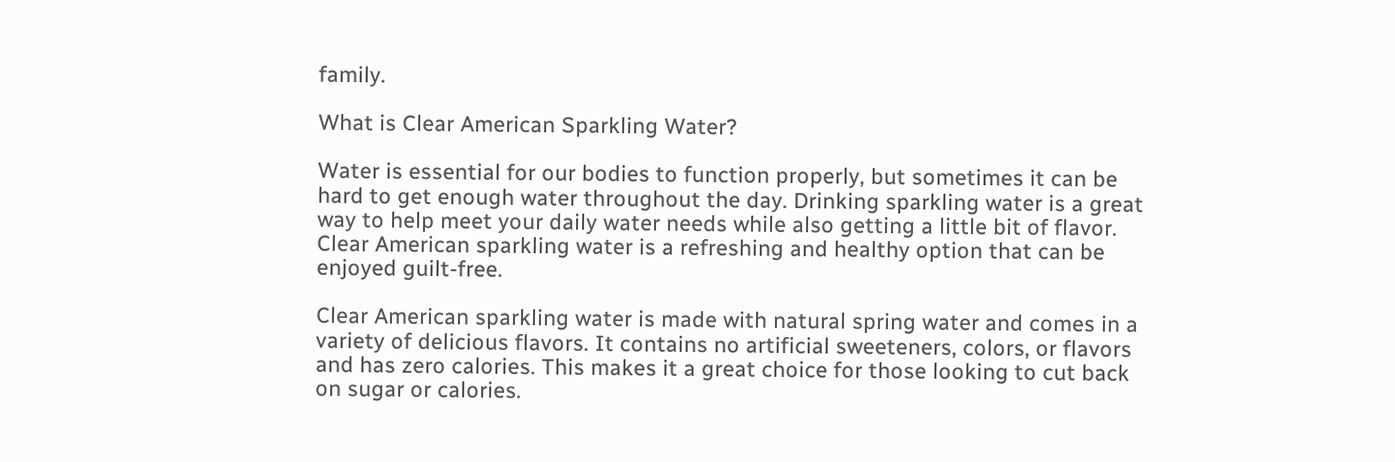family.

What is Clear American Sparkling Water?

Water is essential for our bodies to function properly, but sometimes it can be hard to get enough water throughout the day. Drinking sparkling water is a great way to help meet your daily water needs while also getting a little bit of flavor. Clear American sparkling water is a refreshing and healthy option that can be enjoyed guilt-free.

Clear American sparkling water is made with natural spring water and comes in a variety of delicious flavors. It contains no artificial sweeteners, colors, or flavors and has zero calories. This makes it a great choice for those looking to cut back on sugar or calories.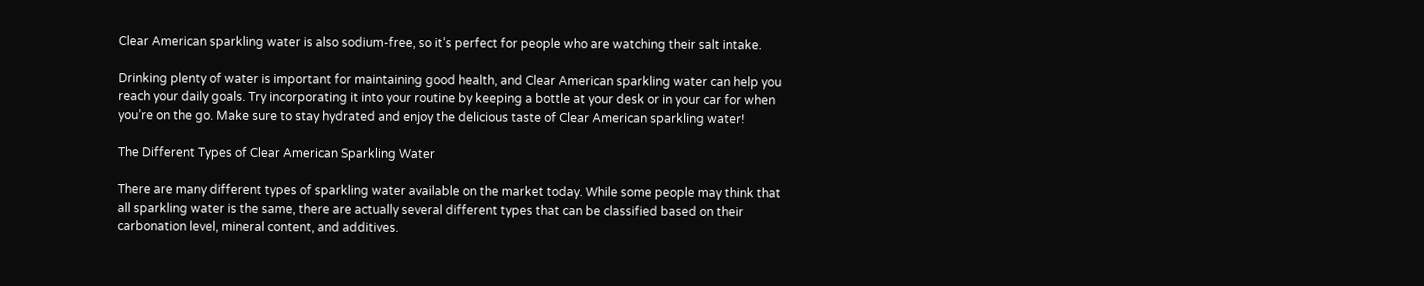Clear American sparkling water is also sodium-free, so it’s perfect for people who are watching their salt intake.

Drinking plenty of water is important for maintaining good health, and Clear American sparkling water can help you reach your daily goals. Try incorporating it into your routine by keeping a bottle at your desk or in your car for when you’re on the go. Make sure to stay hydrated and enjoy the delicious taste of Clear American sparkling water!

The Different Types of Clear American Sparkling Water

There are many different types of sparkling water available on the market today. While some people may think that all sparkling water is the same, there are actually several different types that can be classified based on their carbonation level, mineral content, and additives.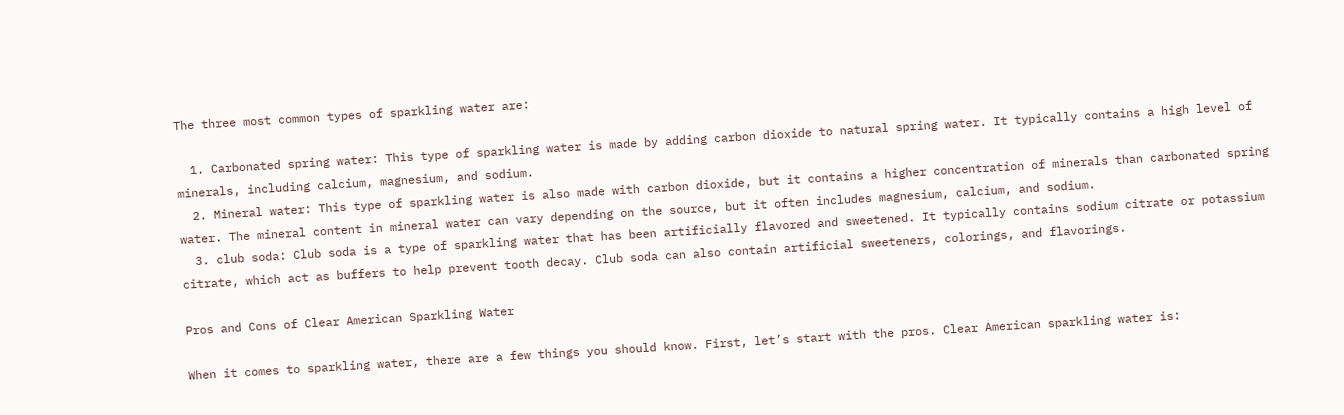The three most common types of sparkling water are:

  1. Carbonated spring water: This type of sparkling water is made by adding carbon dioxide to natural spring water. It typically contains a high level of minerals, including calcium, magnesium, and sodium.
  2. Mineral water: This type of sparkling water is also made with carbon dioxide, but it contains a higher concentration of minerals than carbonated spring water. The mineral content in mineral water can vary depending on the source, but it often includes magnesium, calcium, and sodium.
  3. club soda: Club soda is a type of sparkling water that has been artificially flavored and sweetened. It typically contains sodium citrate or potassium citrate, which act as buffers to help prevent tooth decay. Club soda can also contain artificial sweeteners, colorings, and flavorings.

Pros and Cons of Clear American Sparkling Water

When it comes to sparkling water, there are a few things you should know. First, let’s start with the pros. Clear American sparkling water is: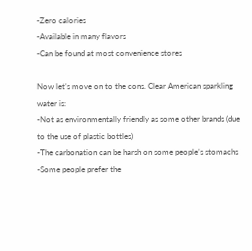-Zero calories
-Available in many flavors
-Can be found at most convenience stores

Now let’s move on to the cons. Clear American sparkling water is:
-Not as environmentally friendly as some other brands (due to the use of plastic bottles)
-The carbonation can be harsh on some people’s stomachs
-Some people prefer the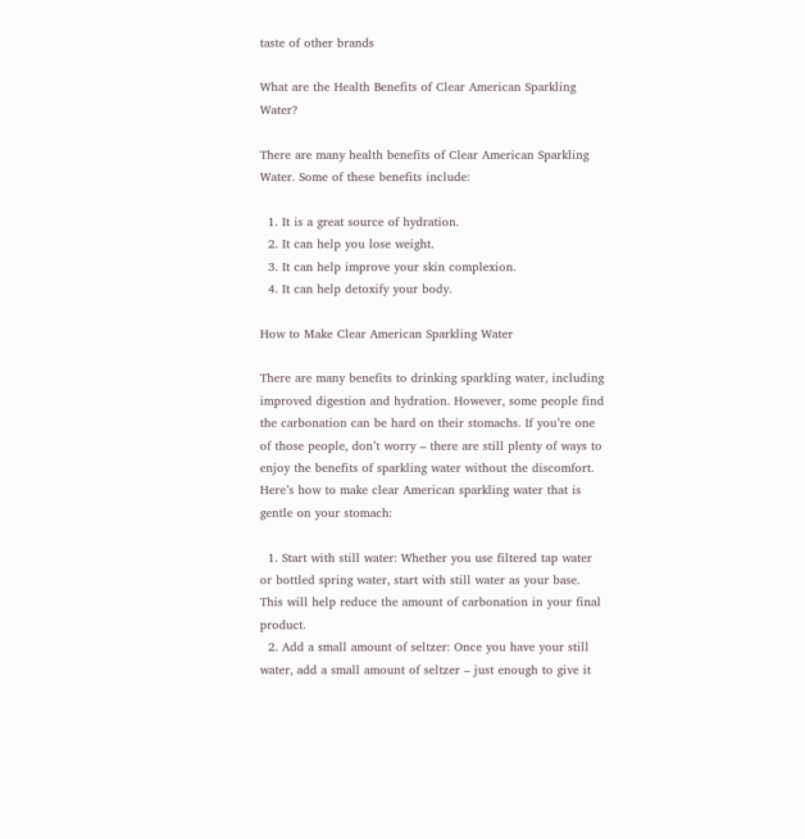taste of other brands

What are the Health Benefits of Clear American Sparkling Water?

There are many health benefits of Clear American Sparkling Water. Some of these benefits include:

  1. It is a great source of hydration.
  2. It can help you lose weight.
  3. It can help improve your skin complexion.
  4. It can help detoxify your body.

How to Make Clear American Sparkling Water

There are many benefits to drinking sparkling water, including improved digestion and hydration. However, some people find the carbonation can be hard on their stomachs. If you’re one of those people, don’t worry – there are still plenty of ways to enjoy the benefits of sparkling water without the discomfort. Here’s how to make clear American sparkling water that is gentle on your stomach:

  1. Start with still water: Whether you use filtered tap water or bottled spring water, start with still water as your base. This will help reduce the amount of carbonation in your final product.
  2. Add a small amount of seltzer: Once you have your still water, add a small amount of seltzer – just enough to give it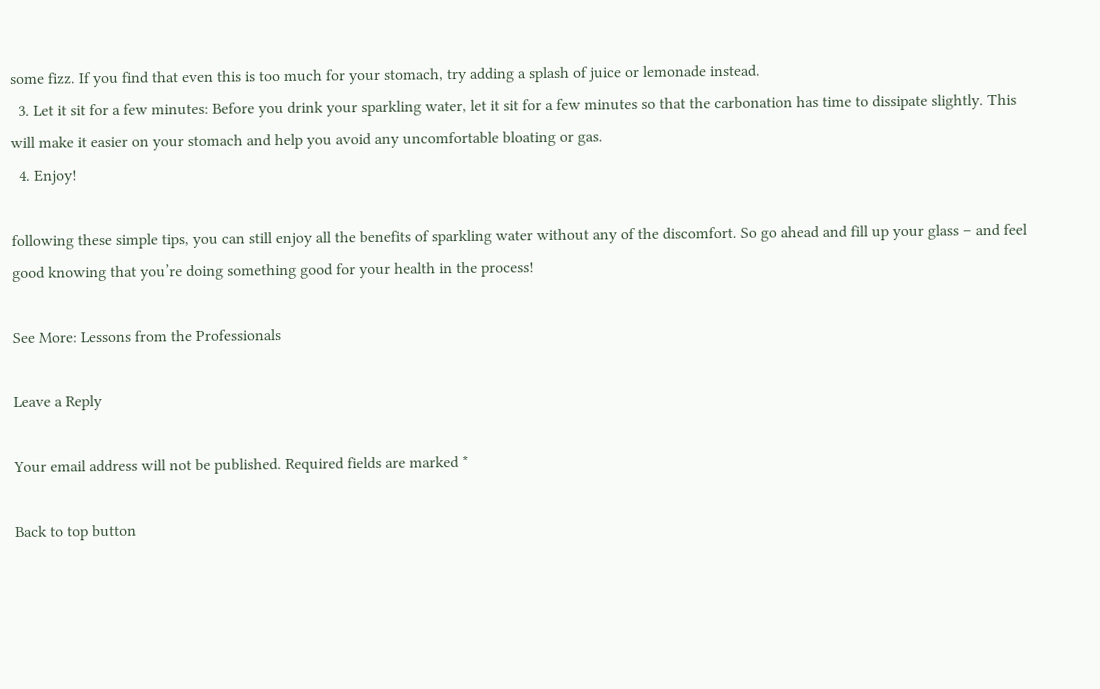some fizz. If you find that even this is too much for your stomach, try adding a splash of juice or lemonade instead.
  3. Let it sit for a few minutes: Before you drink your sparkling water, let it sit for a few minutes so that the carbonation has time to dissipate slightly. This will make it easier on your stomach and help you avoid any uncomfortable bloating or gas.
  4. Enjoy!

following these simple tips, you can still enjoy all the benefits of sparkling water without any of the discomfort. So go ahead and fill up your glass – and feel good knowing that you’re doing something good for your health in the process!

See More: Lessons from the Professionals

Leave a Reply

Your email address will not be published. Required fields are marked *

Back to top button